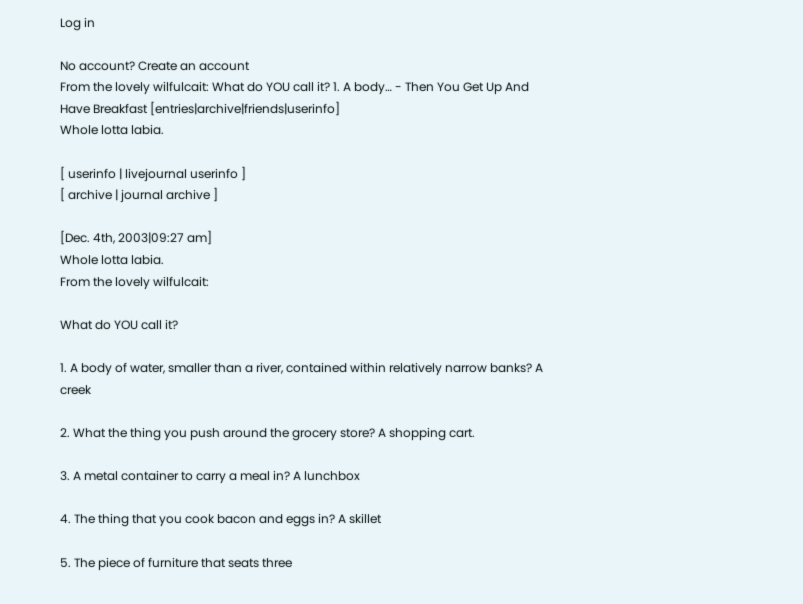Log in

No account? Create an account
From the lovely wilfulcait: What do YOU call it? 1. A body… - Then You Get Up And Have Breakfast [entries|archive|friends|userinfo]
Whole lotta labia.

[ userinfo | livejournal userinfo ]
[ archive | journal archive ]

[Dec. 4th, 2003|09:27 am]
Whole lotta labia.
From the lovely wilfulcait:

What do YOU call it?

1. A body of water, smaller than a river, contained within relatively narrow banks? A creek

2. What the thing you push around the grocery store? A shopping cart.

3. A metal container to carry a meal in? A lunchbox

4. The thing that you cook bacon and eggs in? A skillet

5. The piece of furniture that seats three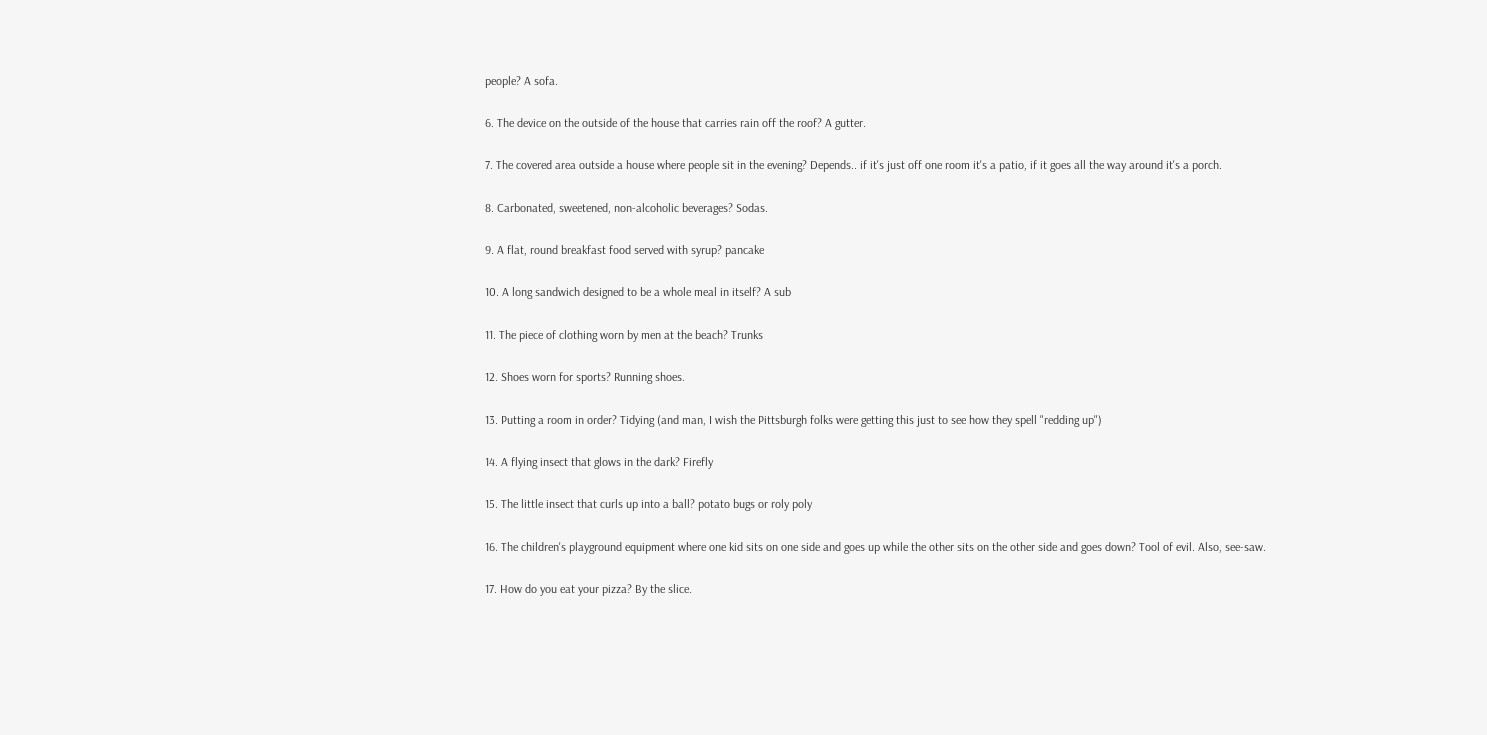people? A sofa.

6. The device on the outside of the house that carries rain off the roof? A gutter.

7. The covered area outside a house where people sit in the evening? Depends.. if it's just off one room it's a patio, if it goes all the way around it's a porch.

8. Carbonated, sweetened, non-alcoholic beverages? Sodas.

9. A flat, round breakfast food served with syrup? pancake

10. A long sandwich designed to be a whole meal in itself? A sub

11. The piece of clothing worn by men at the beach? Trunks

12. Shoes worn for sports? Running shoes.

13. Putting a room in order? Tidying (and man, I wish the Pittsburgh folks were getting this just to see how they spell "redding up")

14. A flying insect that glows in the dark? Firefly

15. The little insect that curls up into a ball? potato bugs or roly poly

16. The children's playground equipment where one kid sits on one side and goes up while the other sits on the other side and goes down? Tool of evil. Also, see-saw.

17. How do you eat your pizza? By the slice.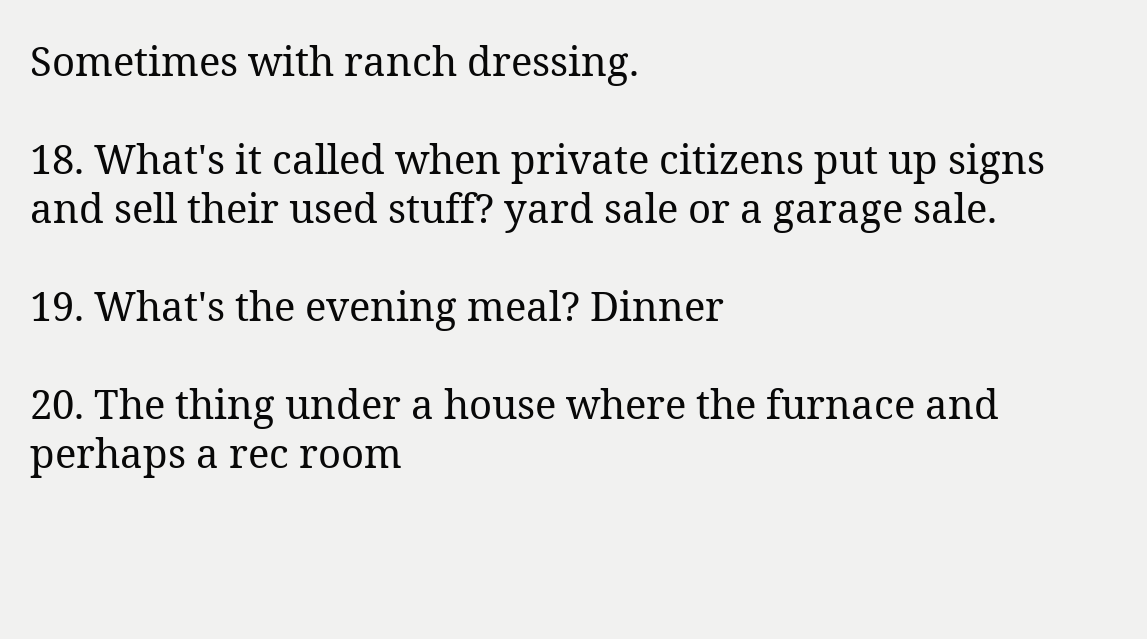Sometimes with ranch dressing.

18. What's it called when private citizens put up signs and sell their used stuff? yard sale or a garage sale.

19. What's the evening meal? Dinner

20. The thing under a house where the furnace and perhaps a rec room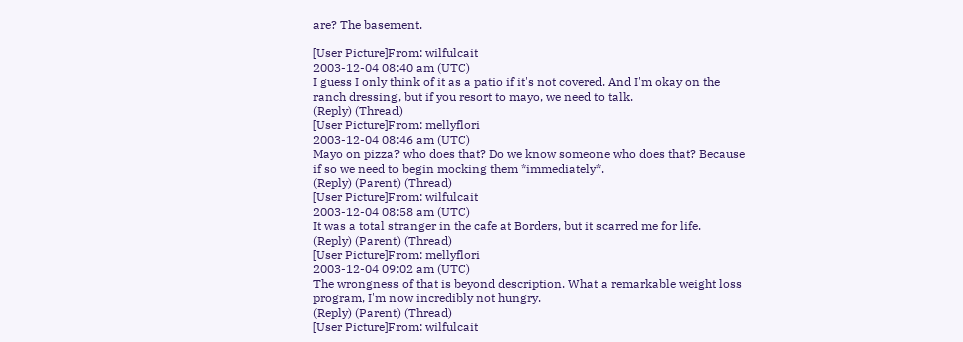are? The basement.

[User Picture]From: wilfulcait
2003-12-04 08:40 am (UTC)
I guess I only think of it as a patio if it's not covered. And I'm okay on the ranch dressing, but if you resort to mayo, we need to talk.
(Reply) (Thread)
[User Picture]From: mellyflori
2003-12-04 08:46 am (UTC)
Mayo on pizza? who does that? Do we know someone who does that? Because if so we need to begin mocking them *immediately*.
(Reply) (Parent) (Thread)
[User Picture]From: wilfulcait
2003-12-04 08:58 am (UTC)
It was a total stranger in the cafe at Borders, but it scarred me for life.
(Reply) (Parent) (Thread)
[User Picture]From: mellyflori
2003-12-04 09:02 am (UTC)
The wrongness of that is beyond description. What a remarkable weight loss program, I'm now incredibly not hungry.
(Reply) (Parent) (Thread)
[User Picture]From: wilfulcait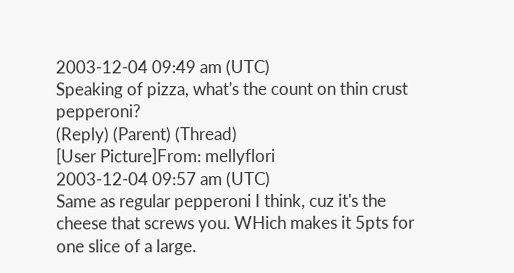2003-12-04 09:49 am (UTC)
Speaking of pizza, what's the count on thin crust pepperoni?
(Reply) (Parent) (Thread)
[User Picture]From: mellyflori
2003-12-04 09:57 am (UTC)
Same as regular pepperoni I think, cuz it's the cheese that screws you. WHich makes it 5pts for one slice of a large.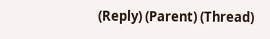(Reply) (Parent) (Thread)